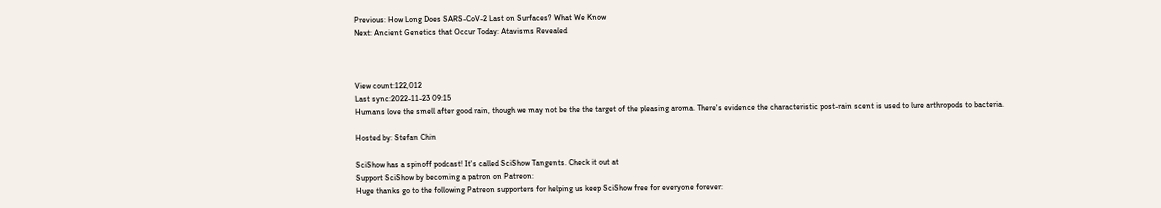Previous: How Long Does SARS-CoV-2 Last on Surfaces? What We Know
Next: Ancient Genetics that Occur Today: Atavisms Revealed



View count:122,012
Last sync:2022-11-23 09:15
Humans love the smell after good rain, though we may not be the the target of the pleasing aroma. There's evidence the characteristic post-rain scent is used to lure arthropods to bacteria.

Hosted by: Stefan Chin

SciShow has a spinoff podcast! It's called SciShow Tangents. Check it out at
Support SciShow by becoming a patron on Patreon:
Huge thanks go to the following Patreon supporters for helping us keep SciShow free for everyone forever: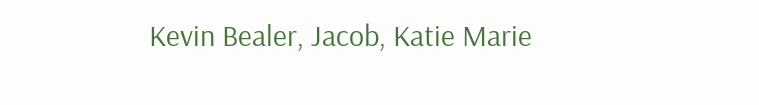Kevin Bealer, Jacob, Katie Marie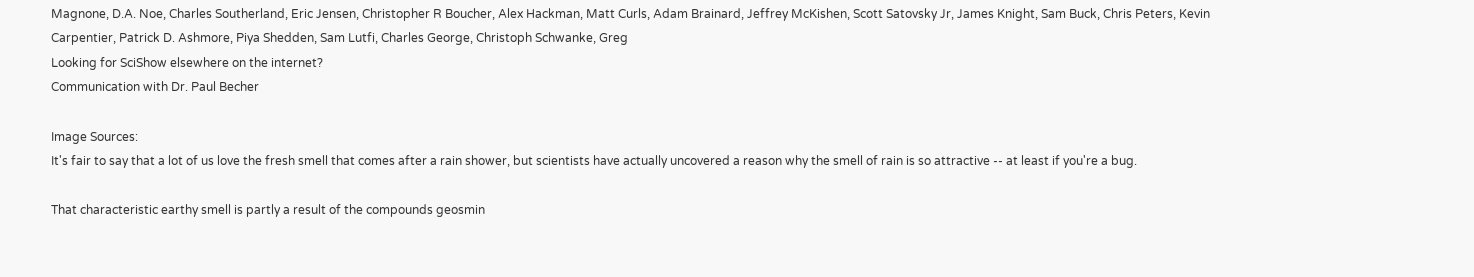Magnone, D.A. Noe, Charles Southerland, Eric Jensen, Christopher R Boucher, Alex Hackman, Matt Curls, Adam Brainard, Jeffrey McKishen, Scott Satovsky Jr, James Knight, Sam Buck, Chris Peters, Kevin Carpentier, Patrick D. Ashmore, Piya Shedden, Sam Lutfi, Charles George, Christoph Schwanke, Greg
Looking for SciShow elsewhere on the internet?
Communication with Dr. Paul Becher

Image Sources:
It's fair to say that a lot of us love the fresh smell that comes after a rain shower, but scientists have actually uncovered a reason why the smell of rain is so attractive -- at least if you're a bug.

That characteristic earthy smell is partly a result of the compounds geosmin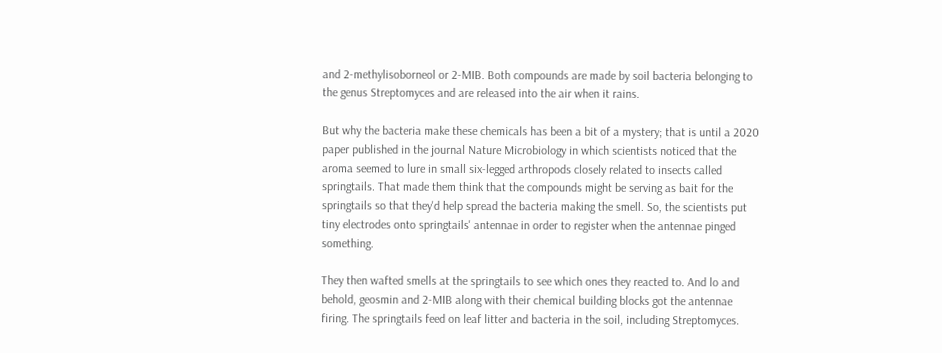and 2-methylisoborneol or 2-MIB. Both compounds are made by soil bacteria belonging to the genus Streptomyces and are released into the air when it rains.

But why the bacteria make these chemicals has been a bit of a mystery; that is until a 2020 paper published in the journal Nature Microbiology in which scientists noticed that the aroma seemed to lure in small six-legged arthropods closely related to insects called springtails. That made them think that the compounds might be serving as bait for the springtails so that they'd help spread the bacteria making the smell. So, the scientists put tiny electrodes onto springtails' antennae in order to register when the antennae pinged something.

They then wafted smells at the springtails to see which ones they reacted to. And lo and behold, geosmin and 2-MIB along with their chemical building blocks got the antennae firing. The springtails feed on leaf litter and bacteria in the soil, including Streptomyces.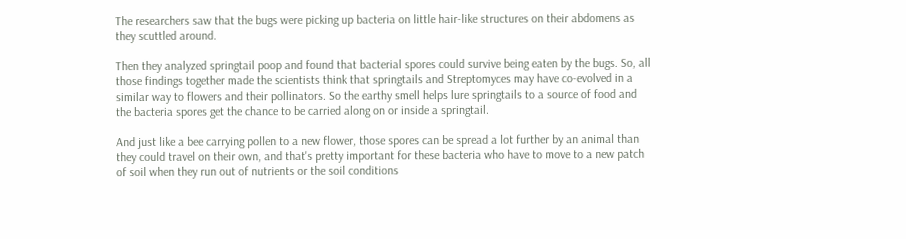The researchers saw that the bugs were picking up bacteria on little hair-like structures on their abdomens as they scuttled around.

Then they analyzed springtail poop and found that bacterial spores could survive being eaten by the bugs. So, all those findings together made the scientists think that springtails and Streptomyces may have co-evolved in a similar way to flowers and their pollinators. So the earthy smell helps lure springtails to a source of food and the bacteria spores get the chance to be carried along on or inside a springtail.

And just like a bee carrying pollen to a new flower, those spores can be spread a lot further by an animal than they could travel on their own, and that's pretty important for these bacteria who have to move to a new patch of soil when they run out of nutrients or the soil conditions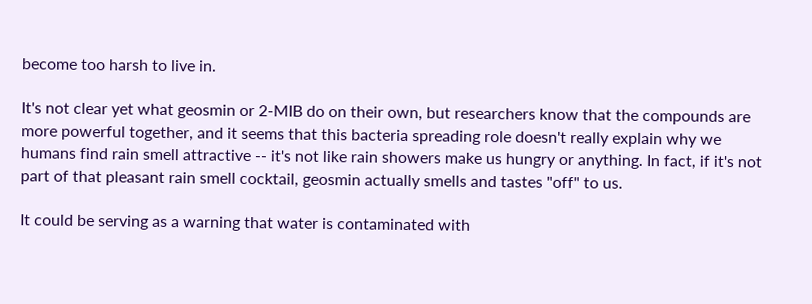become too harsh to live in.

It's not clear yet what geosmin or 2-MIB do on their own, but researchers know that the compounds are more powerful together, and it seems that this bacteria spreading role doesn't really explain why we humans find rain smell attractive -- it's not like rain showers make us hungry or anything. In fact, if it's not part of that pleasant rain smell cocktail, geosmin actually smells and tastes "off" to us.

It could be serving as a warning that water is contaminated with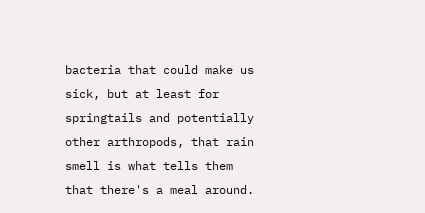bacteria that could make us sick, but at least for springtails and potentially other arthropods, that rain smell is what tells them that there's a meal around.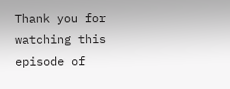Thank you for watching this episode of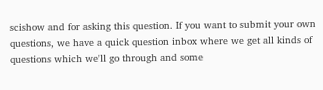scishow and for asking this question. If you want to submit your own questions, we have a quick question inbox where we get all kinds of questions which we'll go through and some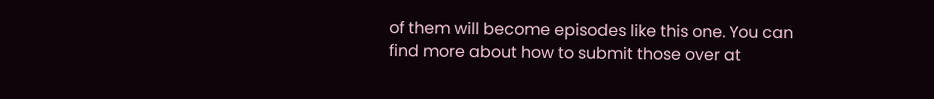of them will become episodes like this one. You can find more about how to submit those over at